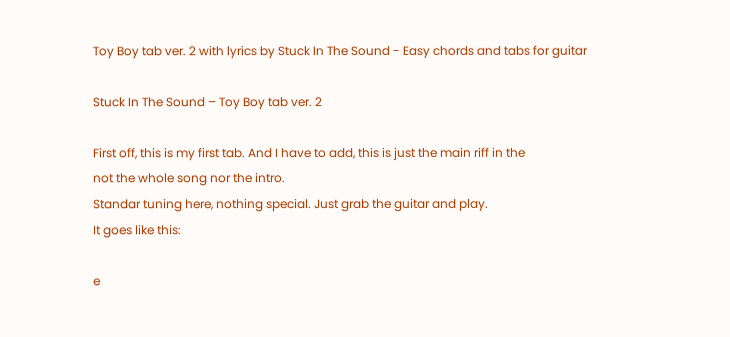Toy Boy tab ver. 2 with lyrics by Stuck In The Sound - Easy chords and tabs for guitar

Stuck In The Sound – Toy Boy tab ver. 2

First off, this is my first tab. And I have to add, this is just the main riff in the
not the whole song nor the intro.
Standar tuning here, nothing special. Just grab the guitar and play.
It goes like this:

e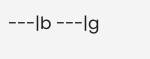---|b ---|g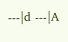---|d ---|A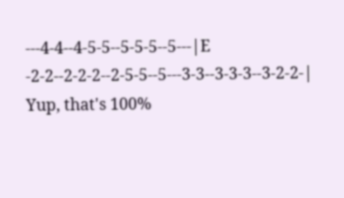---4-4--4-5-5--5-5-5--5---|E -2-2--2-2-2--2-5-5--5---3-3--3-3-3--3-2-2-|
Yup, that's 100%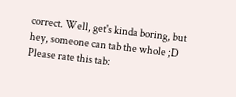correct. Well, get's kinda boring, but hey, someone can tab the whole ;D
Please rate this tab: